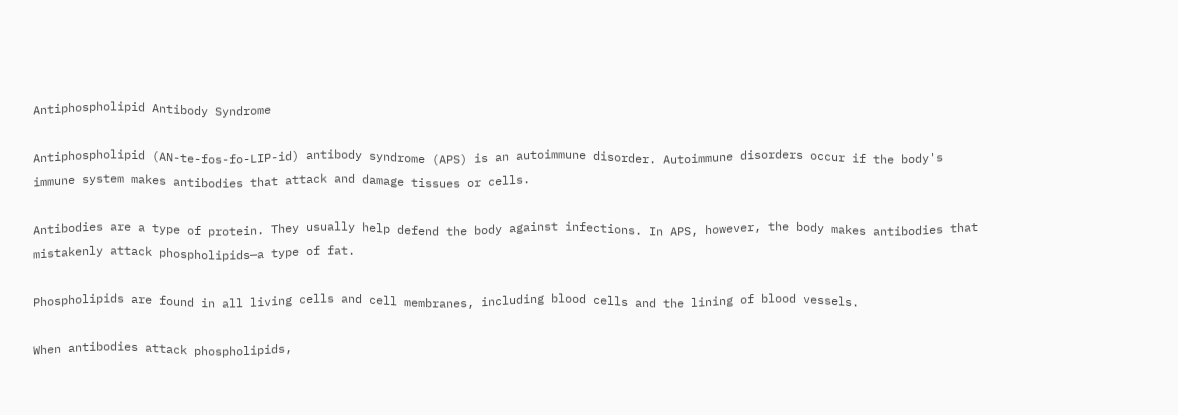Antiphospholipid Antibody Syndrome

Antiphospholipid (AN-te-fos-fo-LIP-id) antibody syndrome (APS) is an autoimmune disorder. Autoimmune disorders occur if the body's immune system makes antibodies that attack and damage tissues or cells.

Antibodies are a type of protein. They usually help defend the body against infections. In APS, however, the body makes antibodies that mistakenly attack phospholipids—a type of fat.

Phospholipids are found in all living cells and cell membranes, including blood cells and the lining of blood vessels.

When antibodies attack phospholipids,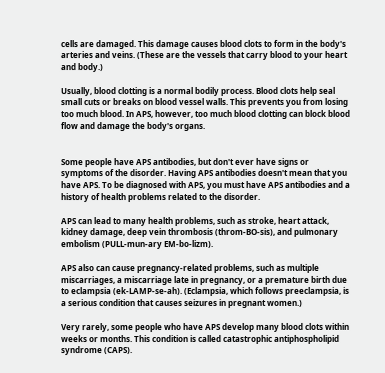cells are damaged. This damage causes blood clots to form in the body's arteries and veins. (These are the vessels that carry blood to your heart and body.)

Usually, blood clotting is a normal bodily process. Blood clots help seal small cuts or breaks on blood vessel walls. This prevents you from losing too much blood. In APS, however, too much blood clotting can block blood flow and damage the body's organs.


Some people have APS antibodies, but don't ever have signs or symptoms of the disorder. Having APS antibodies doesn't mean that you have APS. To be diagnosed with APS, you must have APS antibodies and a history of health problems related to the disorder.

APS can lead to many health problems, such as stroke, heart attack, kidney damage, deep vein thrombosis (throm-BO-sis), and pulmonary embolism (PULL-mun-ary EM-bo-lizm).

APS also can cause pregnancy-related problems, such as multiple miscarriages, a miscarriage late in pregnancy, or a premature birth due to eclampsia (ek-LAMP-se-ah). (Eclampsia, which follows preeclampsia, is a serious condition that causes seizures in pregnant women.)

Very rarely, some people who have APS develop many blood clots within weeks or months. This condition is called catastrophic antiphospholipid syndrome (CAPS).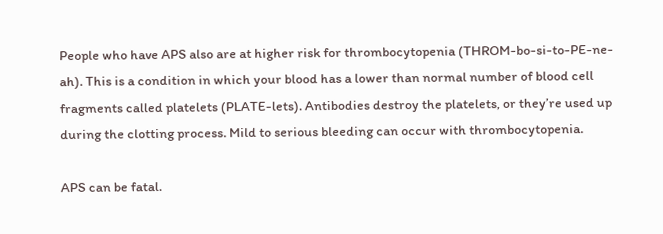People who have APS also are at higher risk for thrombocytopenia (THROM-bo-si-to-PE-ne-ah). This is a condition in which your blood has a lower than normal number of blood cell fragments called platelets (PLATE-lets). Antibodies destroy the platelets, or they’re used up during the clotting process. Mild to serious bleeding can occur with thrombocytopenia.

APS can be fatal.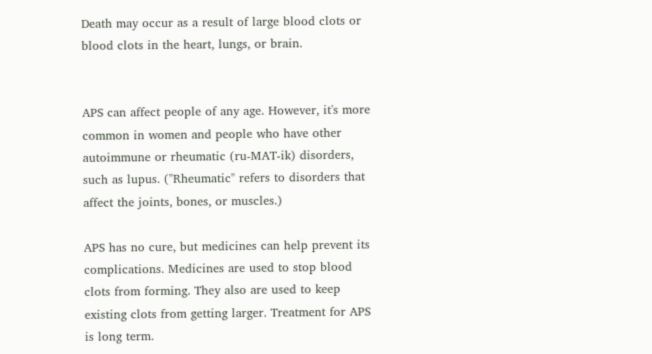Death may occur as a result of large blood clots or blood clots in the heart, lungs, or brain.


APS can affect people of any age. However, it's more common in women and people who have other autoimmune or rheumatic (ru-MAT-ik) disorders, such as lupus. ("Rheumatic" refers to disorders that affect the joints, bones, or muscles.)

APS has no cure, but medicines can help prevent its complications. Medicines are used to stop blood clots from forming. They also are used to keep existing clots from getting larger. Treatment for APS is long term.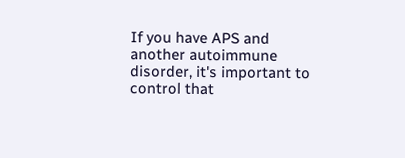If you have APS and another autoimmune disorder, it's important to control that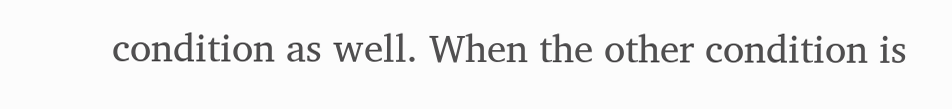condition as well. When the other condition is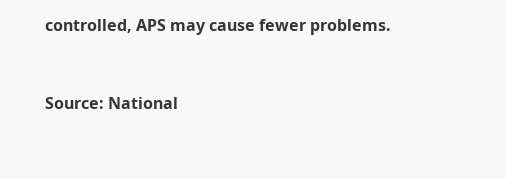controlled, APS may cause fewer problems.


Source: National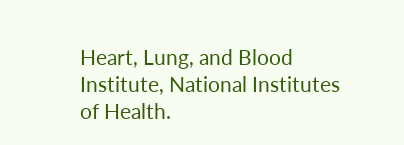Heart, Lung, and Blood Institute, National Institutes of Health.